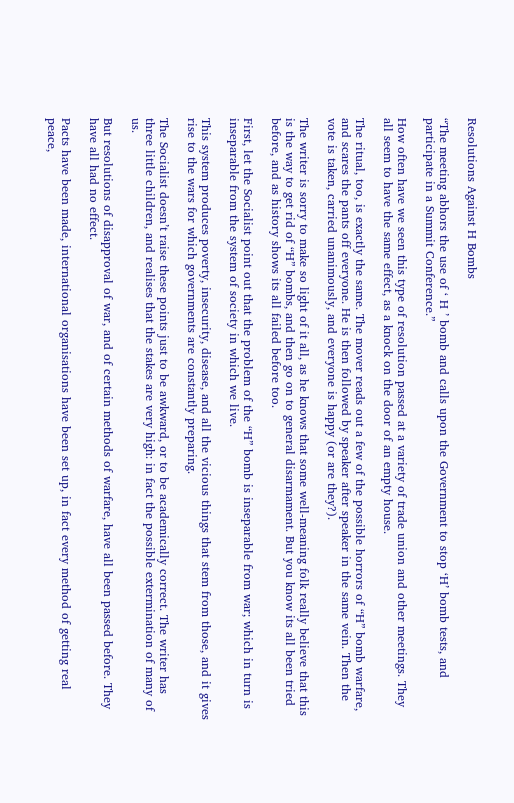Resolutions Against H Bombs

“The meeting abhors the use of ‘ H ’ bomb and calls upon the Government to stop ‘H’ bomb tests, and participate in a Summit Conference.”

How often have we seen this type of resolution passed at a variety of trade union and other meetings. They all seem to have the same effect, as a knock on the door of an empty house.

The ritual, too, is exactly the same. The mover reads out a few of the possible horrors of “H” bomb warfare, and scares the pants off everyone. He is then followed by speaker after speaker in the same vein. Then the vote is taken, carried unanimously, and everyone is happy (or are they?).

The writer is sorry to make so light of it all, as he knows that some well-meaning folk really believe that this is the way to get rid of “H” bombs, and then go on to general disarmament. But you know its all been tried before, and as history shows its all failed before too.

First, let the Socialist point out that the problem of the “H” bomb is inseparable from war; which in turn is inseparable from the system of society in which we live.

This system produces poverty, insecurity, disease, and all the vicious things that stem from those, and it gives rise to the wars for which governments are constantly preparing.

The Socialist doesn’t raise these points just to be awkward, or to be academically correct. The writer has three little children, and realises that the stakes are very high: in fact the possible extermination of many of us.

But resolutions of disapproval of war, and of certain methods of warfare, have all been passed before. They have all had no effect.

Pacts have been made, international organisations have been set up, in fact every method of getting real peace,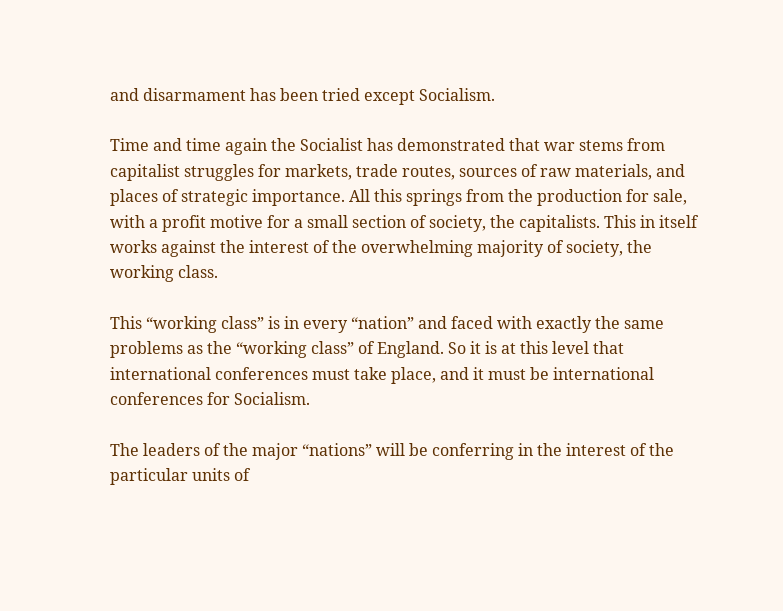and disarmament has been tried except Socialism.

Time and time again the Socialist has demonstrated that war stems from capitalist struggles for markets, trade routes, sources of raw materials, and places of strategic importance. All this springs from the production for sale, with a profit motive for a small section of society, the capitalists. This in itself works against the interest of the overwhelming majority of society, the working class.

This “working class” is in every “nation” and faced with exactly the same problems as the “working class” of England. So it is at this level that international conferences must take place, and it must be international conferences for Socialism.

The leaders of the major “nations” will be conferring in the interest of the particular units of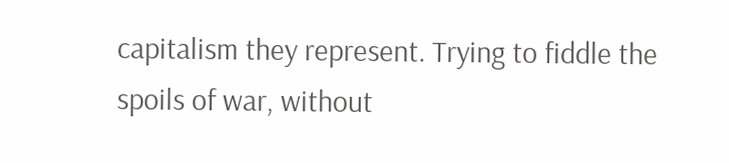capitalism they represent. Trying to fiddle the spoils of war, without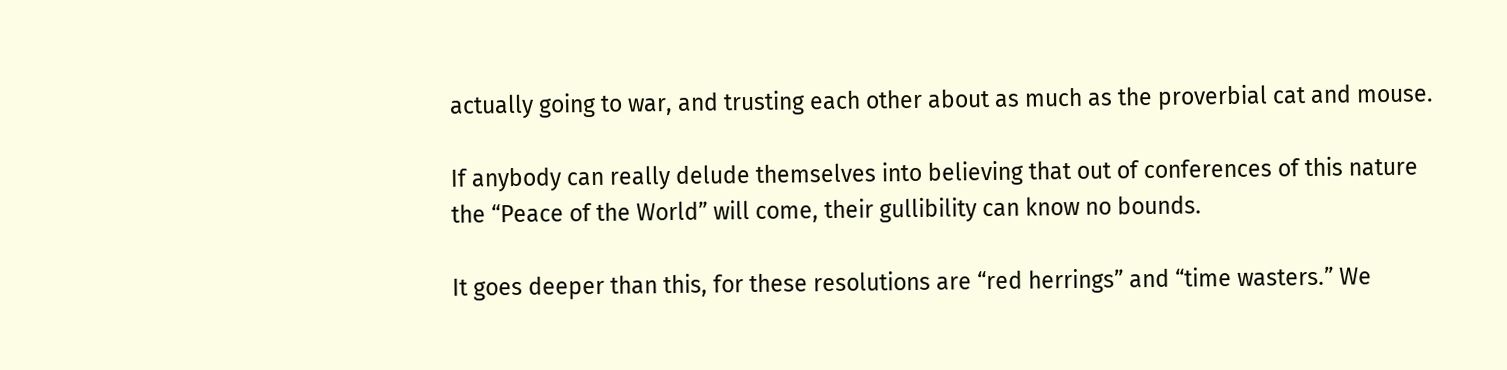actually going to war, and trusting each other about as much as the proverbial cat and mouse.

If anybody can really delude themselves into believing that out of conferences of this nature the “Peace of the World” will come, their gullibility can know no bounds.

It goes deeper than this, for these resolutions are “red herrings” and “time wasters.” We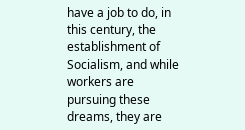have a job to do, in this century, the establishment of Socialism, and while workers are pursuing these dreams, they are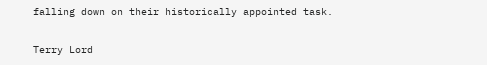falling down on their historically appointed task.

Terry Lord